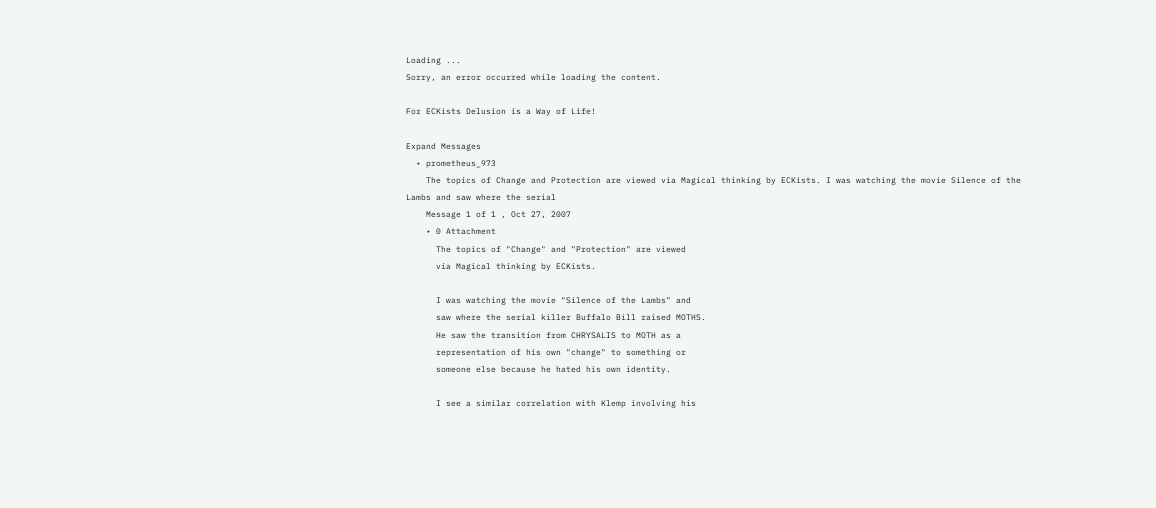Loading ...
Sorry, an error occurred while loading the content.

For ECKists Delusion is a Way of Life!

Expand Messages
  • prometheus_973
    The topics of Change and Protection are viewed via Magical thinking by ECKists. I was watching the movie Silence of the Lambs and saw where the serial
    Message 1 of 1 , Oct 27, 2007
    • 0 Attachment
      The topics of "Change" and "Protection" are viewed
      via Magical thinking by ECKists.

      I was watching the movie "Silence of the Lambs" and
      saw where the serial killer Buffalo Bill raised MOTHS.
      He saw the transition from CHRYSALIS to MOTH as a
      representation of his own "change" to something or
      someone else because he hated his own identity.

      I see a similar correlation with Klemp involving his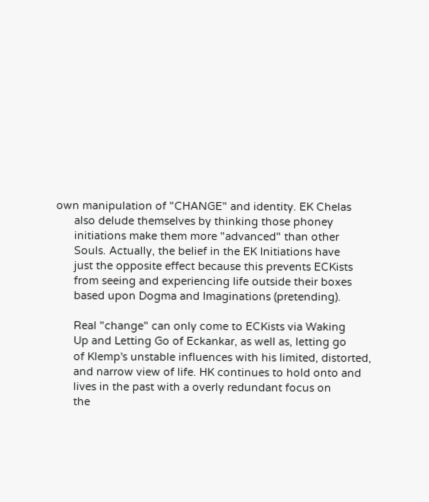own manipulation of "CHANGE" and identity. EK Chelas
      also delude themselves by thinking those phoney
      initiations make them more "advanced" than other
      Souls. Actually, the belief in the EK Initiations have
      just the opposite effect because this prevents ECKists
      from seeing and experiencing life outside their boxes
      based upon Dogma and Imaginations (pretending).

      Real "change" can only come to ECKists via Waking
      Up and Letting Go of Eckankar, as well as, letting go
      of Klemp's unstable influences with his limited, distorted,
      and narrow view of life. HK continues to hold onto and
      lives in the past with a overly redundant focus on
      the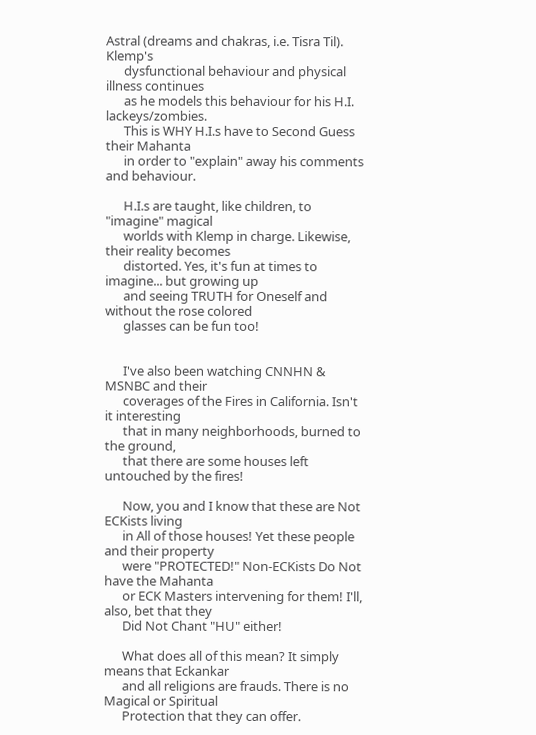Astral (dreams and chakras, i.e. Tisra Til). Klemp's
      dysfunctional behaviour and physical illness continues
      as he models this behaviour for his H.I. lackeys/zombies.
      This is WHY H.I.s have to Second Guess their Mahanta
      in order to "explain" away his comments and behaviour.

      H.I.s are taught, like children, to "imagine" magical
      worlds with Klemp in charge. Likewise, their reality becomes
      distorted. Yes, it's fun at times to imagine... but growing up
      and seeing TRUTH for Oneself and without the rose colored
      glasses can be fun too!


      I've also been watching CNNHN & MSNBC and their
      coverages of the Fires in California. Isn't it interesting
      that in many neighborhoods, burned to the ground,
      that there are some houses left untouched by the fires!

      Now, you and I know that these are Not ECKists living
      in All of those houses! Yet these people and their property
      were "PROTECTED!" Non-ECKists Do Not have the Mahanta
      or ECK Masters intervening for them! I'll, also, bet that they
      Did Not Chant "HU" either!

      What does all of this mean? It simply means that Eckankar
      and all religions are frauds. There is no Magical or Spiritual
      Protection that they can offer.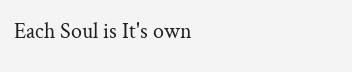Each Soul is It's own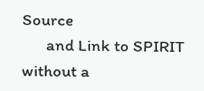Source
      and Link to SPIRIT without a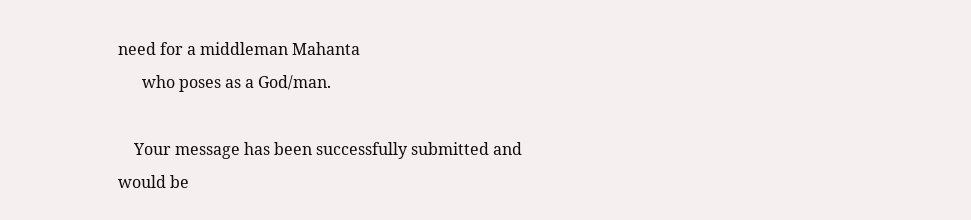need for a middleman Mahanta
      who poses as a God/man.

    Your message has been successfully submitted and would be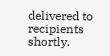delivered to recipients shortly.